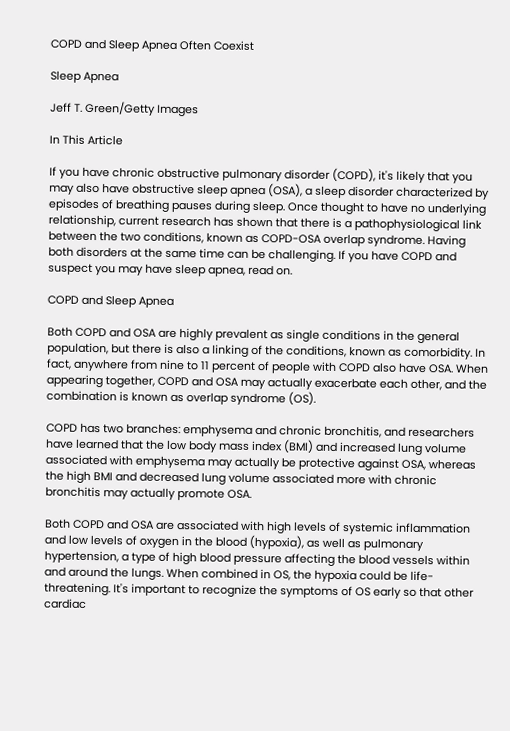COPD and Sleep Apnea Often Coexist

Sleep Apnea

Jeff T. Green/Getty Images

In This Article

If you have chronic obstructive pulmonary disorder (COPD), it's likely that you may also have obstructive sleep apnea (OSA), a sleep disorder characterized by episodes of breathing pauses during sleep. Once thought to have no underlying relationship, current research has shown that there is a pathophysiological link between the two conditions, known as COPD-OSA overlap syndrome. Having both disorders at the same time can be challenging. If you have COPD and suspect you may have sleep apnea, read on.

COPD and Sleep Apnea

Both COPD and OSA are highly prevalent as single conditions in the general population, but there is also a linking of the conditions, known as comorbidity. In fact, anywhere from nine to 11 percent of people with COPD also have OSA. When appearing together, COPD and OSA may actually exacerbate each other, and the combination is known as overlap syndrome (OS).

COPD has two branches: emphysema and chronic bronchitis, and researchers have learned that the low body mass index (BMI) and increased lung volume associated with emphysema may actually be protective against OSA, whereas the high BMI and decreased lung volume associated more with chronic bronchitis may actually promote OSA.

Both COPD and OSA are associated with high levels of systemic inflammation and low levels of oxygen in the blood (hypoxia), as well as pulmonary hypertension, a type of high blood pressure affecting the blood vessels within and around the lungs. When combined in OS, the hypoxia could be life-threatening. It's important to recognize the symptoms of OS early so that other cardiac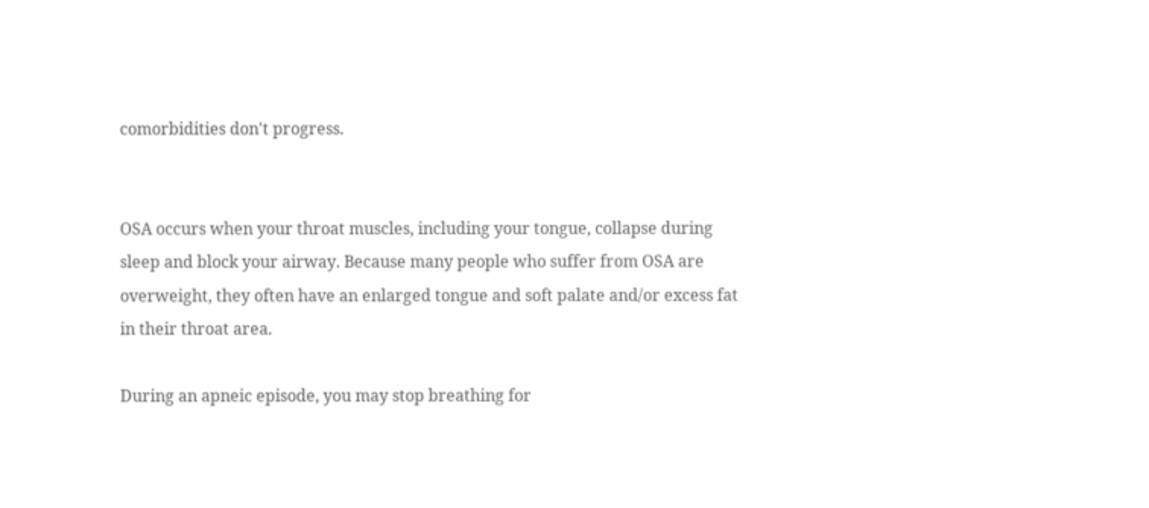comorbidities don't progress.


OSA occurs when your throat muscles, including your tongue, collapse during sleep and block your airway. Because many people who suffer from OSA are overweight, they often have an enlarged tongue and soft palate and/or excess fat in their throat area.

During an apneic episode, you may stop breathing for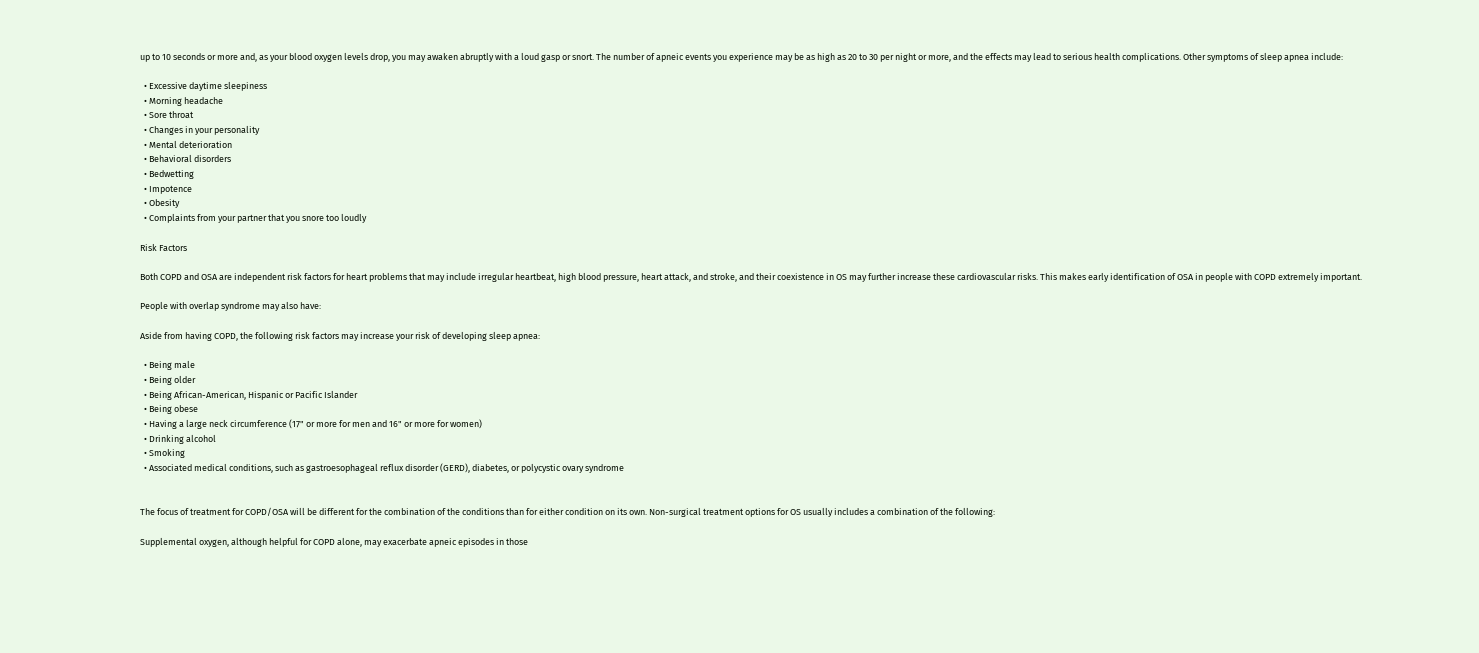up to 10 seconds or more and, as your blood oxygen levels drop, you may awaken abruptly with a loud gasp or snort. The number of apneic events you experience may be as high as 20 to 30 per night or more, and the effects may lead to serious health complications. Other symptoms of sleep apnea include:

  • Excessive daytime sleepiness
  • Morning headache
  • Sore throat
  • Changes in your personality
  • Mental deterioration
  • Behavioral disorders
  • Bedwetting
  • Impotence
  • Obesity
  • Complaints from your partner that you snore too loudly

Risk Factors

Both COPD and OSA are independent risk factors for heart problems that may include irregular heartbeat, high blood pressure, heart attack, and stroke, and their coexistence in OS may further increase these cardiovascular risks. This makes early identification of OSA in people with COPD extremely important.

People with overlap syndrome may also have:

Aside from having COPD, the following risk factors may increase your risk of developing sleep apnea:

  • Being male
  • Being older
  • Being African-American, Hispanic or Pacific Islander
  • Being obese
  • Having a large neck circumference (17" or more for men and 16" or more for women)
  • Drinking alcohol
  • Smoking
  • Associated medical conditions, such as gastroesophageal reflux disorder (GERD), diabetes, or polycystic ovary syndrome


The focus of treatment for COPD/OSA will be different for the combination of the conditions than for either condition on its own. Non-surgical treatment options for OS usually includes a combination of the following:

Supplemental oxygen, although helpful for COPD alone, may exacerbate apneic episodes in those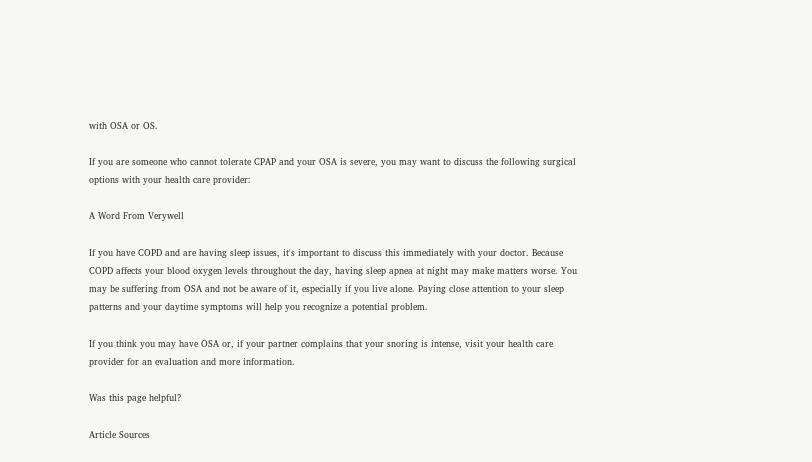with OSA or OS.

If you are someone who cannot tolerate CPAP and your OSA is severe, you may want to discuss the following surgical options with your health care provider:

A Word From Verywell

If you have COPD and are having sleep issues, it's important to discuss this immediately with your doctor. Because COPD affects your blood oxygen levels throughout the day, having sleep apnea at night may make matters worse. You may be suffering from OSA and not be aware of it, especially if you live alone. Paying close attention to your sleep patterns and your daytime symptoms will help you recognize a potential problem.

If you think you may have OSA or, if your partner complains that your snoring is intense, visit your health care provider for an evaluation and more information.

Was this page helpful?

Article Sources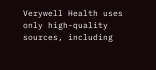Verywell Health uses only high-quality sources, including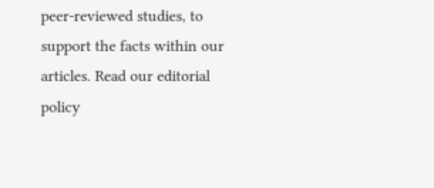peer-reviewed studies, to support the facts within our articles. Read our editorial policy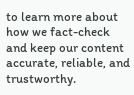to learn more about how we fact-check and keep our content accurate, reliable, and trustworthy.